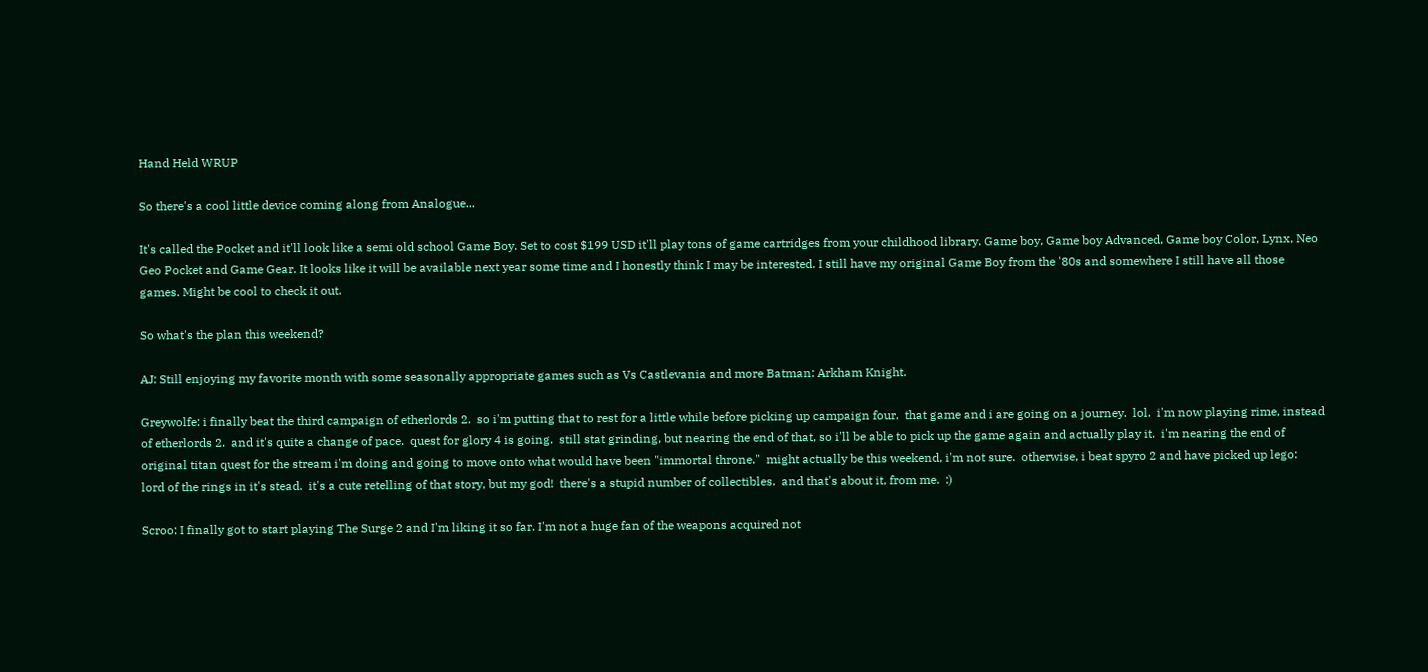Hand Held WRUP

So there's a cool little device coming along from Analogue...

It's called the Pocket and it'll look like a semi old school Game Boy. Set to cost $199 USD it'll play tons of game cartridges from your childhood library. Game boy, Game boy Advanced, Game boy Color, Lynx, Neo Geo Pocket and Game Gear. It looks like it will be available next year some time and I honestly think I may be interested. I still have my original Game Boy from the '80s and somewhere I still have all those games. Might be cool to check it out.

So what's the plan this weekend?

AJ: Still enjoying my favorite month with some seasonally appropriate games such as Vs Castlevania and more Batman: Arkham Knight.

Greywolfe: i finally beat the third campaign of etherlords 2.  so i'm putting that to rest for a little while before picking up campaign four.  that game and i are going on a journey.  lol.  i'm now playing rime, instead of etherlords 2.  and it's quite a change of pace.  quest for glory 4 is going.  still stat grinding, but nearing the end of that, so i'll be able to pick up the game again and actually play it.  i'm nearing the end of original titan quest for the stream i'm doing and going to move onto what would have been "immortal throne."  might actually be this weekend, i'm not sure.  otherwise, i beat spyro 2 and have picked up lego:  lord of the rings in it's stead.  it's a cute retelling of that story, but my god!  there's a stupid number of collectibles.  and that's about it, from me.  :)

Scroo: I finally got to start playing The Surge 2 and I'm liking it so far. I'm not a huge fan of the weapons acquired not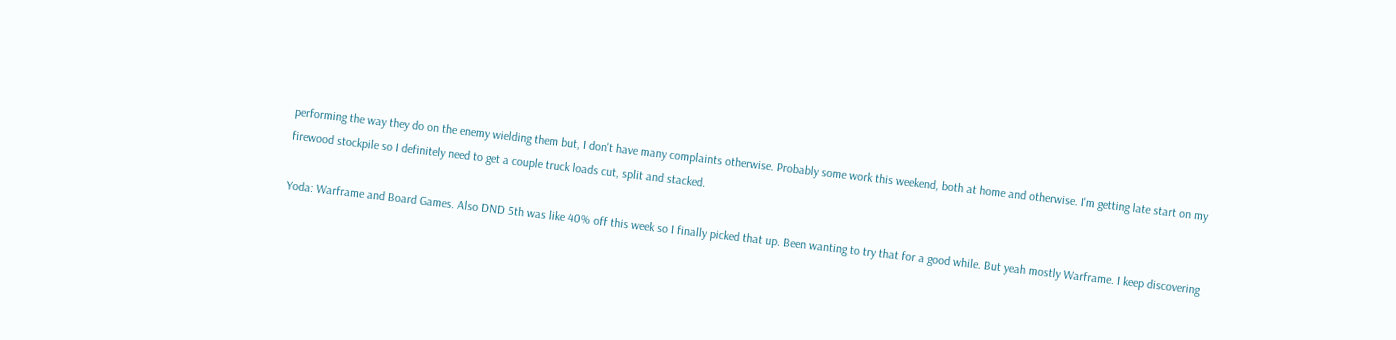performing the way they do on the enemy wielding them but, I don't have many complaints otherwise. Probably some work this weekend, both at home and otherwise. I'm getting late start on my firewood stockpile so I definitely need to get a couple truck loads cut, split and stacked.

Yoda: Warframe and Board Games. Also DND 5th was like 40% off this week so I finally picked that up. Been wanting to try that for a good while. But yeah mostly Warframe. I keep discovering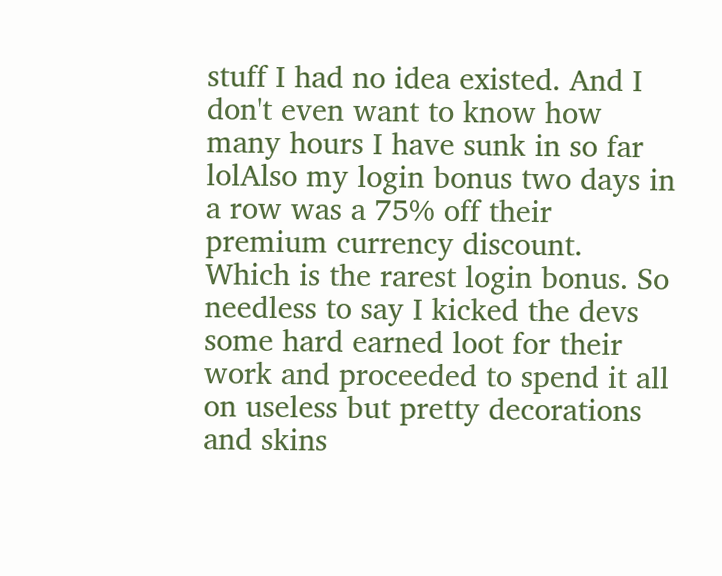stuff I had no idea existed. And I don't even want to know how many hours I have sunk in so far lolAlso my login bonus two days in a row was a 75% off their premium currency discount. Which is the rarest login bonus. So needless to say I kicked the devs some hard earned loot for their work and proceeded to spend it all on useless but pretty decorations and skins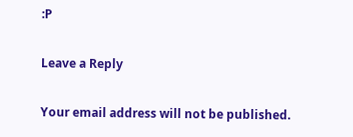:P

Leave a Reply

Your email address will not be published.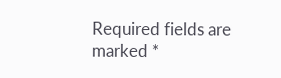Required fields are marked *